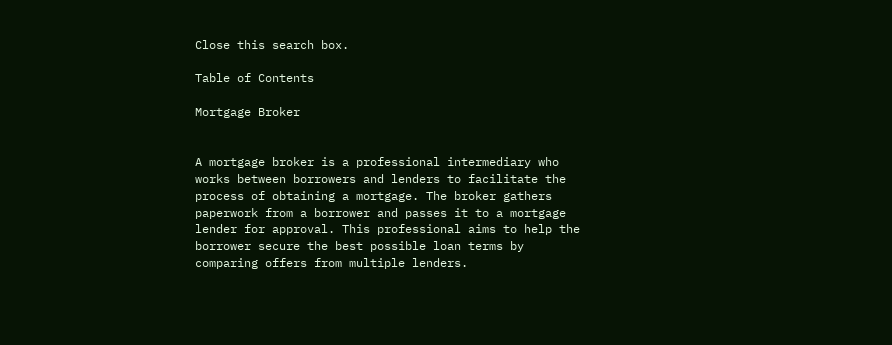Close this search box.

Table of Contents

Mortgage Broker


A mortgage broker is a professional intermediary who works between borrowers and lenders to facilitate the process of obtaining a mortgage. The broker gathers paperwork from a borrower and passes it to a mortgage lender for approval. This professional aims to help the borrower secure the best possible loan terms by comparing offers from multiple lenders.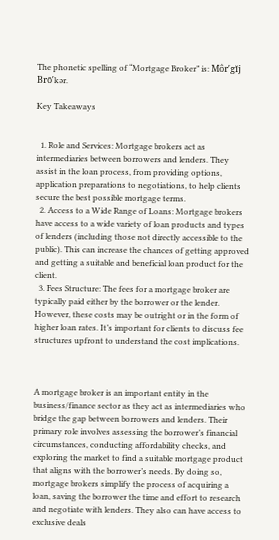The phonetic spelling of “Mortgage Broker” is: Môr′gĭj Brō′kər.

Key Takeaways


  1. Role and Services: Mortgage brokers act as intermediaries between borrowers and lenders. They assist in the loan process, from providing options, application preparations to negotiations, to help clients secure the best possible mortgage terms.
  2. Access to a Wide Range of Loans: Mortgage brokers have access to a wide variety of loan products and types of lenders (including those not directly accessible to the public). This can increase the chances of getting approved and getting a suitable and beneficial loan product for the client.
  3. Fees Structure: The fees for a mortgage broker are typically paid either by the borrower or the lender. However, these costs may be outright or in the form of higher loan rates. It’s important for clients to discuss fee structures upfront to understand the cost implications.



A mortgage broker is an important entity in the business/finance sector as they act as intermediaries who bridge the gap between borrowers and lenders. Their primary role involves assessing the borrower’s financial circumstances, conducting affordability checks, and exploring the market to find a suitable mortgage product that aligns with the borrower’s needs. By doing so, mortgage brokers simplify the process of acquiring a loan, saving the borrower the time and effort to research and negotiate with lenders. They also can have access to exclusive deals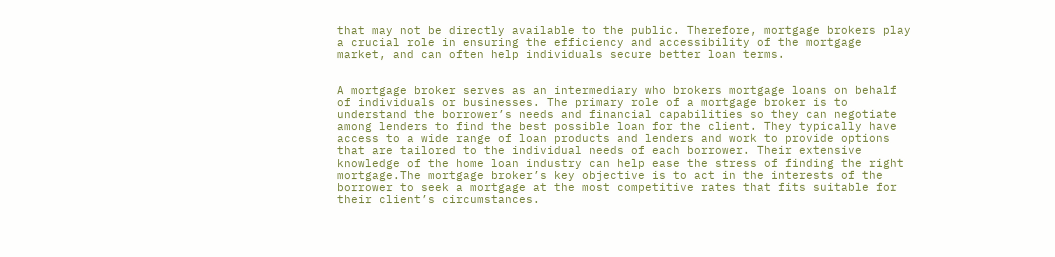that may not be directly available to the public. Therefore, mortgage brokers play a crucial role in ensuring the efficiency and accessibility of the mortgage market, and can often help individuals secure better loan terms.


A mortgage broker serves as an intermediary who brokers mortgage loans on behalf of individuals or businesses. The primary role of a mortgage broker is to understand the borrower’s needs and financial capabilities so they can negotiate among lenders to find the best possible loan for the client. They typically have access to a wide range of loan products and lenders and work to provide options that are tailored to the individual needs of each borrower. Their extensive knowledge of the home loan industry can help ease the stress of finding the right mortgage.The mortgage broker’s key objective is to act in the interests of the borrower to seek a mortgage at the most competitive rates that fits suitable for their client’s circumstances.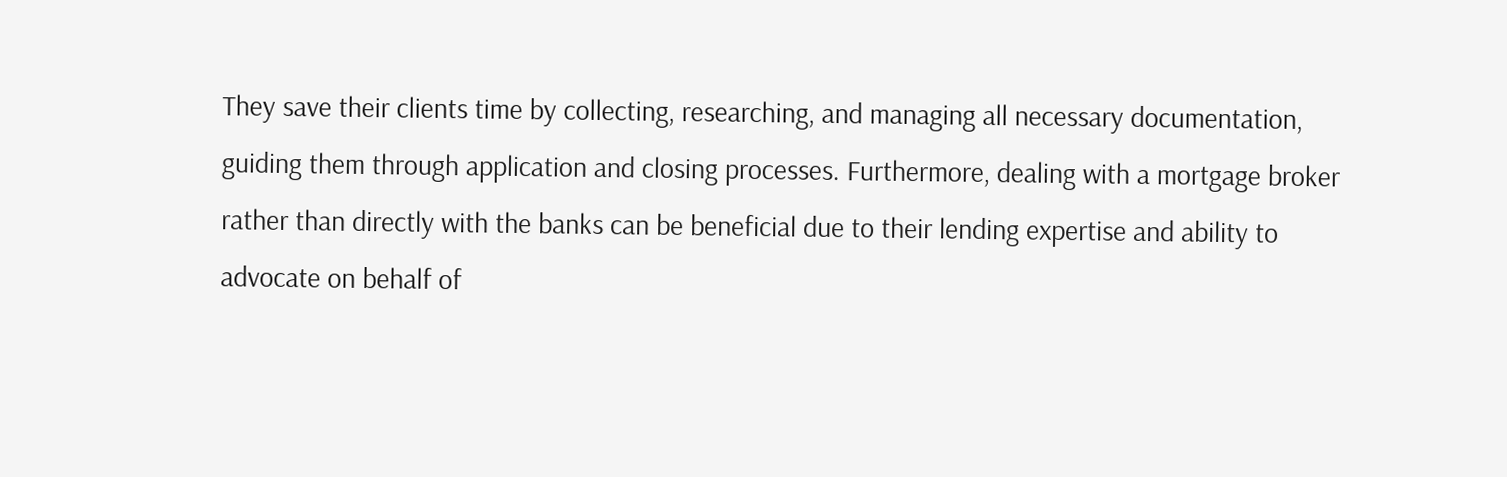They save their clients time by collecting, researching, and managing all necessary documentation, guiding them through application and closing processes. Furthermore, dealing with a mortgage broker rather than directly with the banks can be beneficial due to their lending expertise and ability to advocate on behalf of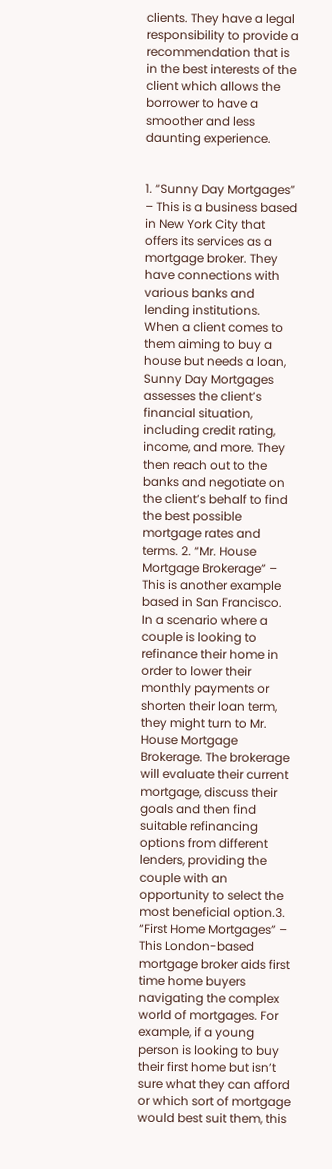clients. They have a legal responsibility to provide a recommendation that is in the best interests of the client which allows the borrower to have a smoother and less daunting experience.


1. “Sunny Day Mortgages” – This is a business based in New York City that offers its services as a mortgage broker. They have connections with various banks and lending institutions. When a client comes to them aiming to buy a house but needs a loan, Sunny Day Mortgages assesses the client’s financial situation, including credit rating, income, and more. They then reach out to the banks and negotiate on the client’s behalf to find the best possible mortgage rates and terms. 2. “Mr. House Mortgage Brokerage” – This is another example based in San Francisco. In a scenario where a couple is looking to refinance their home in order to lower their monthly payments or shorten their loan term, they might turn to Mr. House Mortgage Brokerage. The brokerage will evaluate their current mortgage, discuss their goals and then find suitable refinancing options from different lenders, providing the couple with an opportunity to select the most beneficial option.3. “First Home Mortgages” – This London-based mortgage broker aids first time home buyers navigating the complex world of mortgages. For example, if a young person is looking to buy their first home but isn’t sure what they can afford or which sort of mortgage would best suit them, this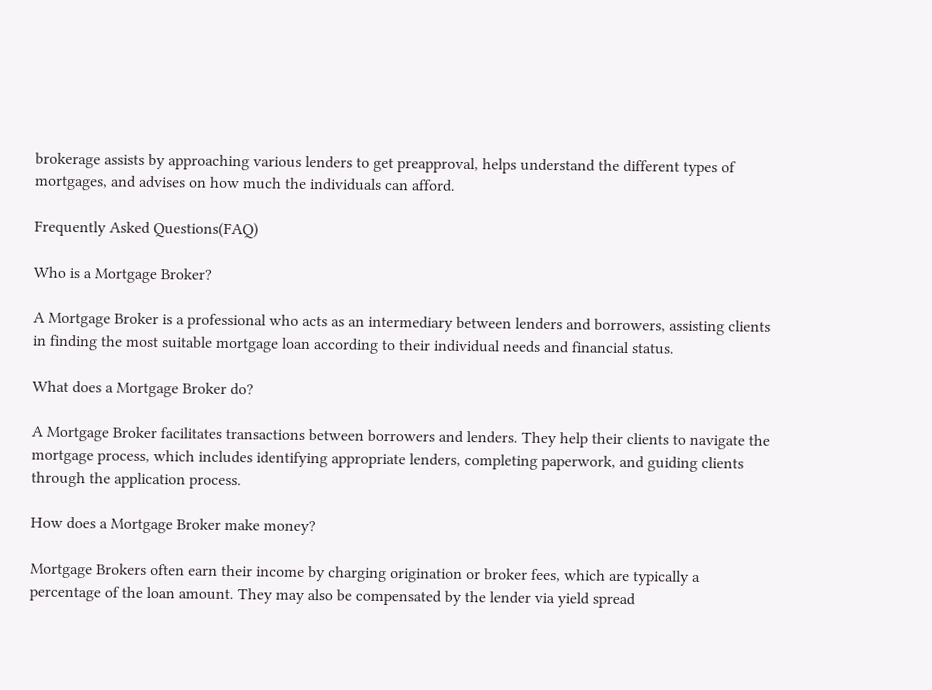brokerage assists by approaching various lenders to get preapproval, helps understand the different types of mortgages, and advises on how much the individuals can afford.

Frequently Asked Questions(FAQ)

Who is a Mortgage Broker?

A Mortgage Broker is a professional who acts as an intermediary between lenders and borrowers, assisting clients in finding the most suitable mortgage loan according to their individual needs and financial status.

What does a Mortgage Broker do?

A Mortgage Broker facilitates transactions between borrowers and lenders. They help their clients to navigate the mortgage process, which includes identifying appropriate lenders, completing paperwork, and guiding clients through the application process.

How does a Mortgage Broker make money?

Mortgage Brokers often earn their income by charging origination or broker fees, which are typically a percentage of the loan amount. They may also be compensated by the lender via yield spread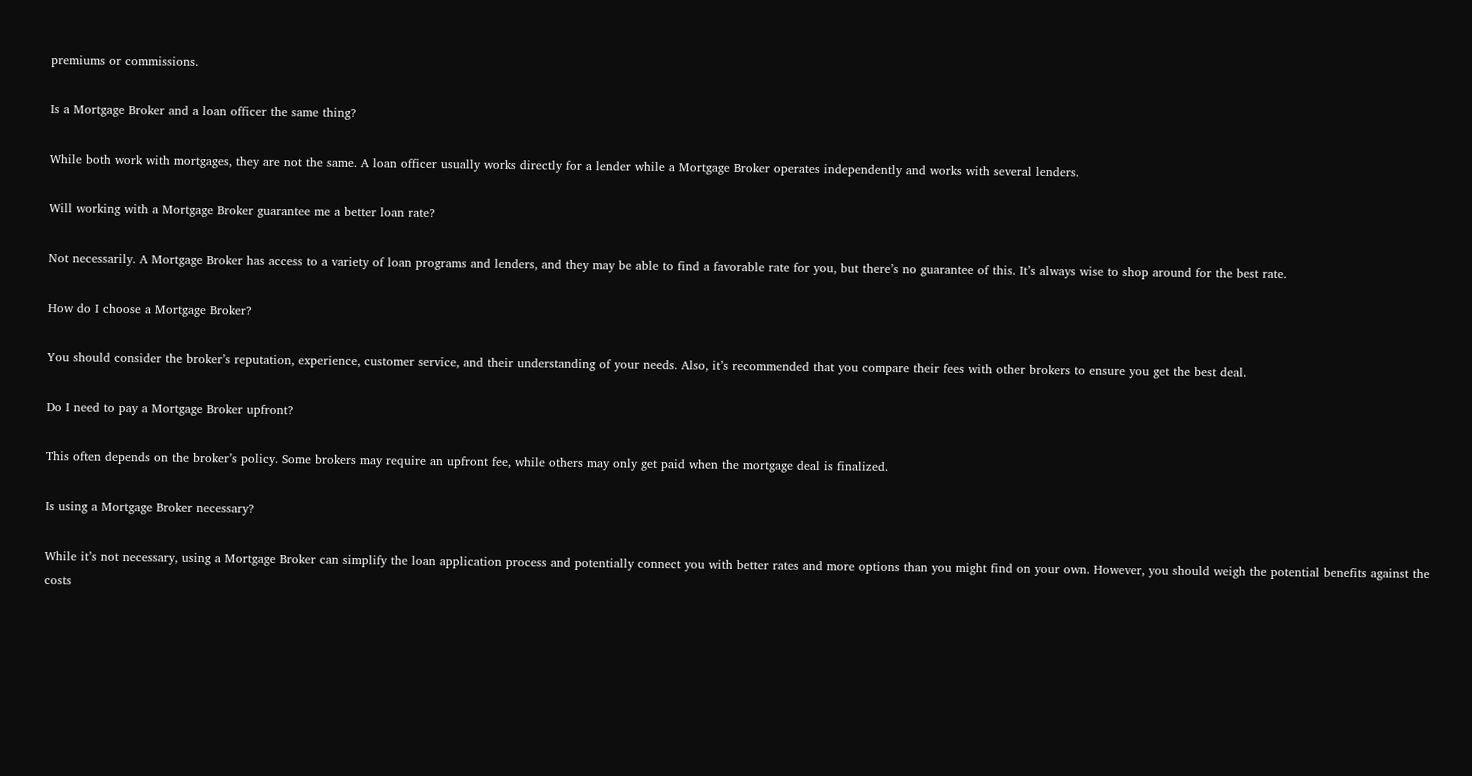premiums or commissions.

Is a Mortgage Broker and a loan officer the same thing?

While both work with mortgages, they are not the same. A loan officer usually works directly for a lender while a Mortgage Broker operates independently and works with several lenders.

Will working with a Mortgage Broker guarantee me a better loan rate?

Not necessarily. A Mortgage Broker has access to a variety of loan programs and lenders, and they may be able to find a favorable rate for you, but there’s no guarantee of this. It’s always wise to shop around for the best rate.

How do I choose a Mortgage Broker?

You should consider the broker’s reputation, experience, customer service, and their understanding of your needs. Also, it’s recommended that you compare their fees with other brokers to ensure you get the best deal.

Do I need to pay a Mortgage Broker upfront?

This often depends on the broker’s policy. Some brokers may require an upfront fee, while others may only get paid when the mortgage deal is finalized.

Is using a Mortgage Broker necessary?

While it’s not necessary, using a Mortgage Broker can simplify the loan application process and potentially connect you with better rates and more options than you might find on your own. However, you should weigh the potential benefits against the costs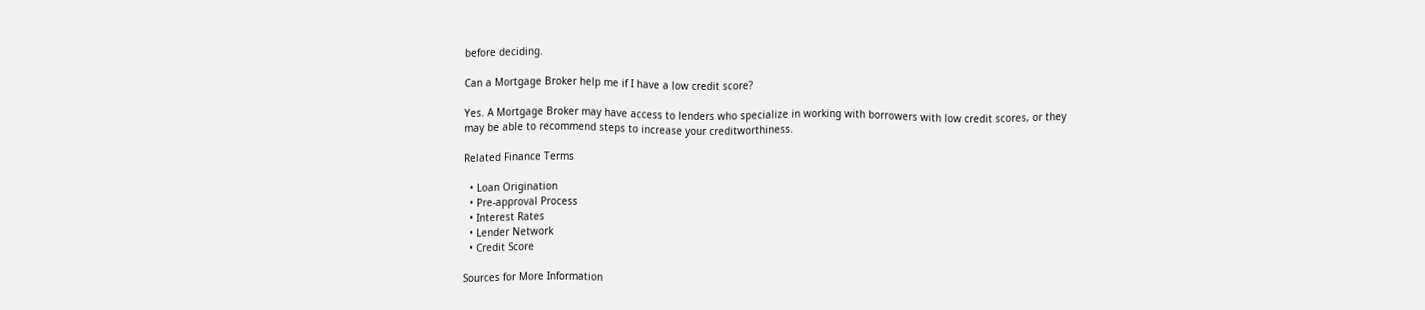before deciding.

Can a Mortgage Broker help me if I have a low credit score?

Yes. A Mortgage Broker may have access to lenders who specialize in working with borrowers with low credit scores, or they may be able to recommend steps to increase your creditworthiness.

Related Finance Terms

  • Loan Origination
  • Pre-approval Process
  • Interest Rates
  • Lender Network
  • Credit Score

Sources for More Information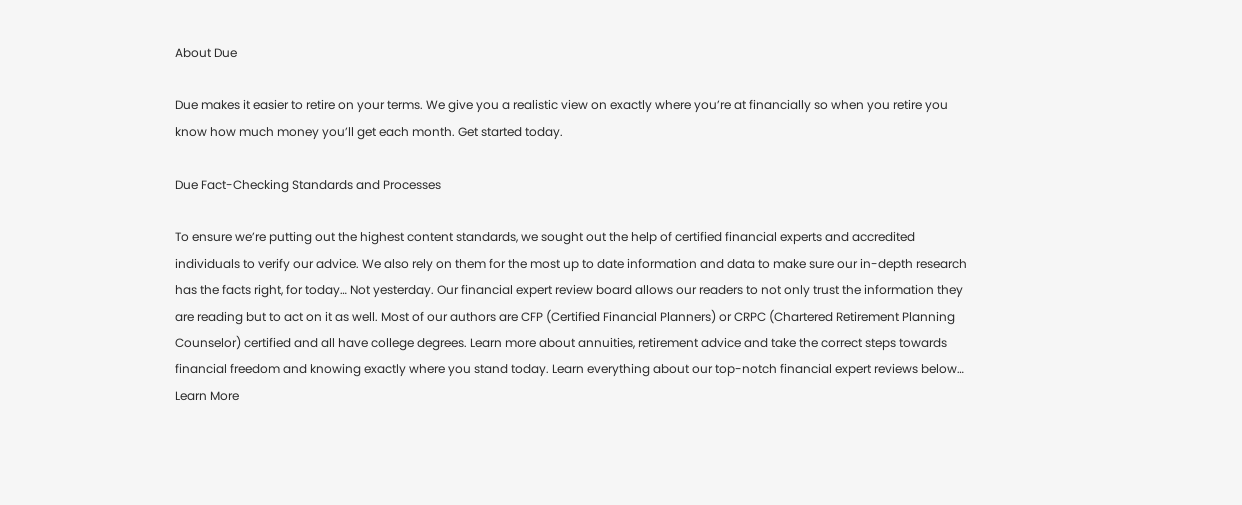About Due

Due makes it easier to retire on your terms. We give you a realistic view on exactly where you’re at financially so when you retire you know how much money you’ll get each month. Get started today.

Due Fact-Checking Standards and Processes

To ensure we’re putting out the highest content standards, we sought out the help of certified financial experts and accredited individuals to verify our advice. We also rely on them for the most up to date information and data to make sure our in-depth research has the facts right, for today… Not yesterday. Our financial expert review board allows our readers to not only trust the information they are reading but to act on it as well. Most of our authors are CFP (Certified Financial Planners) or CRPC (Chartered Retirement Planning Counselor) certified and all have college degrees. Learn more about annuities, retirement advice and take the correct steps towards financial freedom and knowing exactly where you stand today. Learn everything about our top-notch financial expert reviews below… Learn More